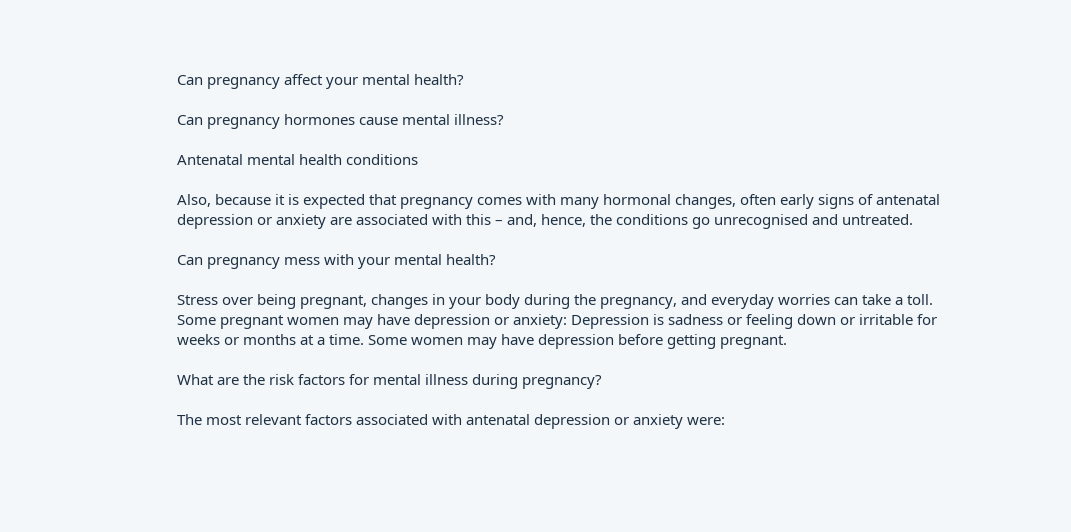Can pregnancy affect your mental health?

Can pregnancy hormones cause mental illness?

Antenatal mental health conditions

Also, because it is expected that pregnancy comes with many hormonal changes, often early signs of antenatal depression or anxiety are associated with this – and, hence, the conditions go unrecognised and untreated.

Can pregnancy mess with your mental health?

Stress over being pregnant, changes in your body during the pregnancy, and everyday worries can take a toll. Some pregnant women may have depression or anxiety: Depression is sadness or feeling down or irritable for weeks or months at a time. Some women may have depression before getting pregnant.

What are the risk factors for mental illness during pregnancy?

The most relevant factors associated with antenatal depression or anxiety were: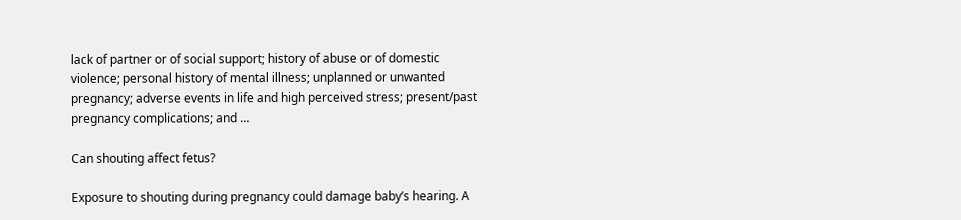lack of partner or of social support; history of abuse or of domestic violence; personal history of mental illness; unplanned or unwanted pregnancy; adverse events in life and high perceived stress; present/past pregnancy complications; and …

Can shouting affect fetus?

Exposure to shouting during pregnancy could damage baby’s hearing. A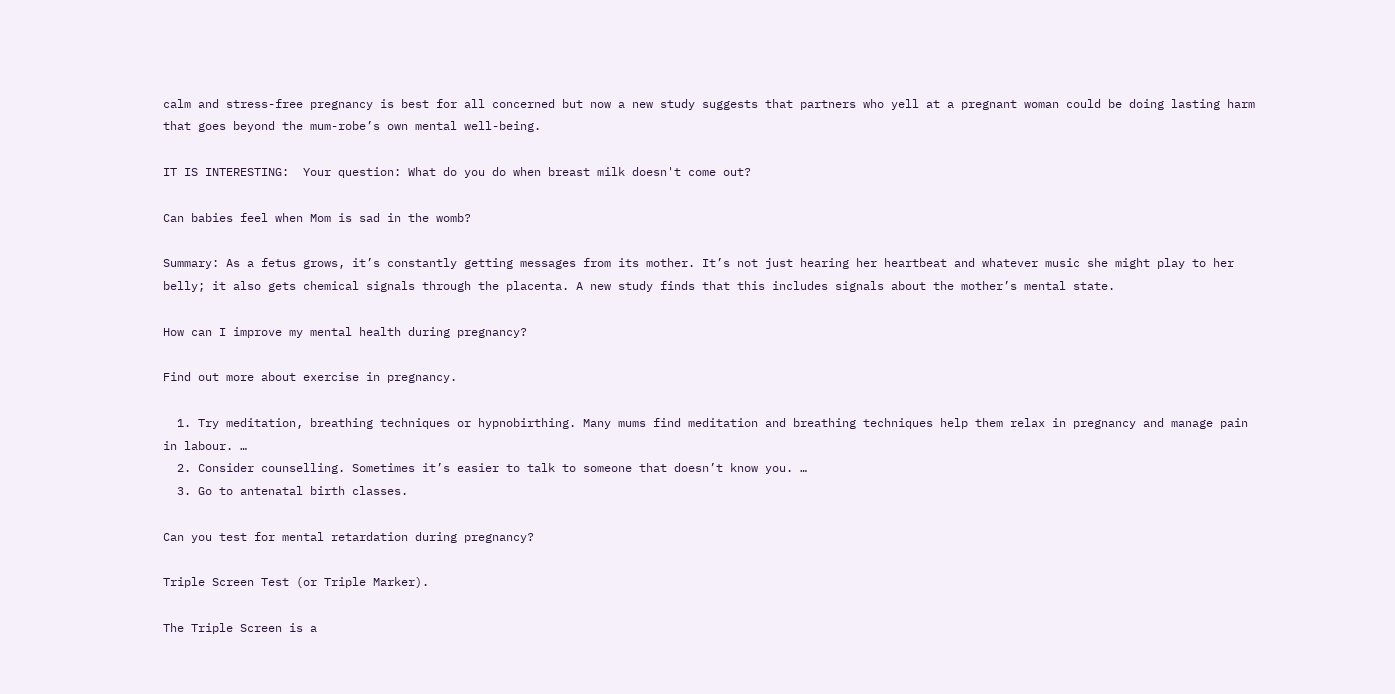calm and stress-free pregnancy is best for all concerned but now a new study suggests that partners who yell at a pregnant woman could be doing lasting harm that goes beyond the mum-robe’s own mental well-being.

IT IS INTERESTING:  Your question: What do you do when breast milk doesn't come out?

Can babies feel when Mom is sad in the womb?

Summary: As a fetus grows, it’s constantly getting messages from its mother. It’s not just hearing her heartbeat and whatever music she might play to her belly; it also gets chemical signals through the placenta. A new study finds that this includes signals about the mother’s mental state.

How can I improve my mental health during pregnancy?

Find out more about exercise in pregnancy.

  1. Try meditation, breathing techniques or hypnobirthing. Many mums find meditation and breathing techniques help them relax in pregnancy and manage pain in labour. …
  2. Consider counselling. Sometimes it’s easier to talk to someone that doesn’t know you. …
  3. Go to antenatal birth classes.

Can you test for mental retardation during pregnancy?

Triple Screen Test (or Triple Marker).

The Triple Screen is a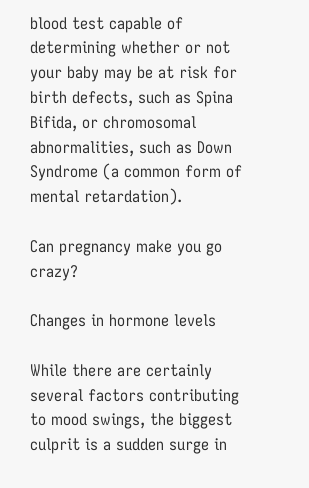blood test capable of determining whether or not your baby may be at risk for birth defects, such as Spina Bifida, or chromosomal abnormalities, such as Down Syndrome (a common form of mental retardation).

Can pregnancy make you go crazy?

Changes in hormone levels

While there are certainly several factors contributing to mood swings, the biggest culprit is a sudden surge in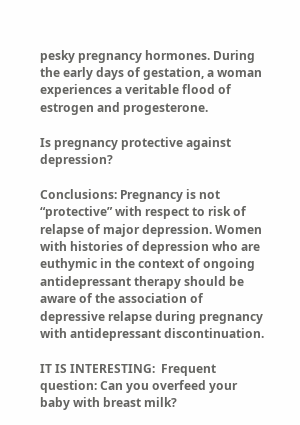pesky pregnancy hormones. During the early days of gestation, a woman experiences a veritable flood of estrogen and progesterone.

Is pregnancy protective against depression?

Conclusions: Pregnancy is not “protective” with respect to risk of relapse of major depression. Women with histories of depression who are euthymic in the context of ongoing antidepressant therapy should be aware of the association of depressive relapse during pregnancy with antidepressant discontinuation.

IT IS INTERESTING:  Frequent question: Can you overfeed your baby with breast milk?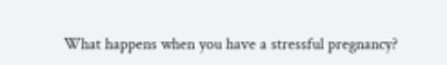What happens when you have a stressful pregnancy?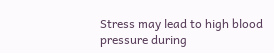Stress may lead to high blood pressure during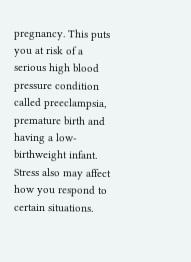pregnancy. This puts you at risk of a serious high blood pressure condition called preeclampsia, premature birth and having a low-birthweight infant. Stress also may affect how you respond to certain situations.